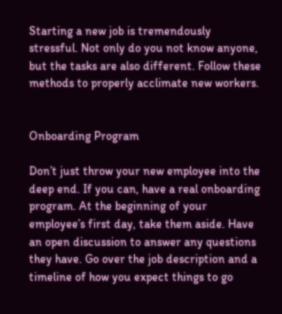Starting a new job is tremendously stressful. Not only do you not know anyone, but the tasks are also different. Follow these methods to properly acclimate new workers.


Onboarding Program

Don’t just throw your new employee into the deep end. If you can, have a real onboarding program. At the beginning of your employee’s first day, take them aside. Have an open discussion to answer any questions they have. Go over the job description and a timeline of how you expect things to go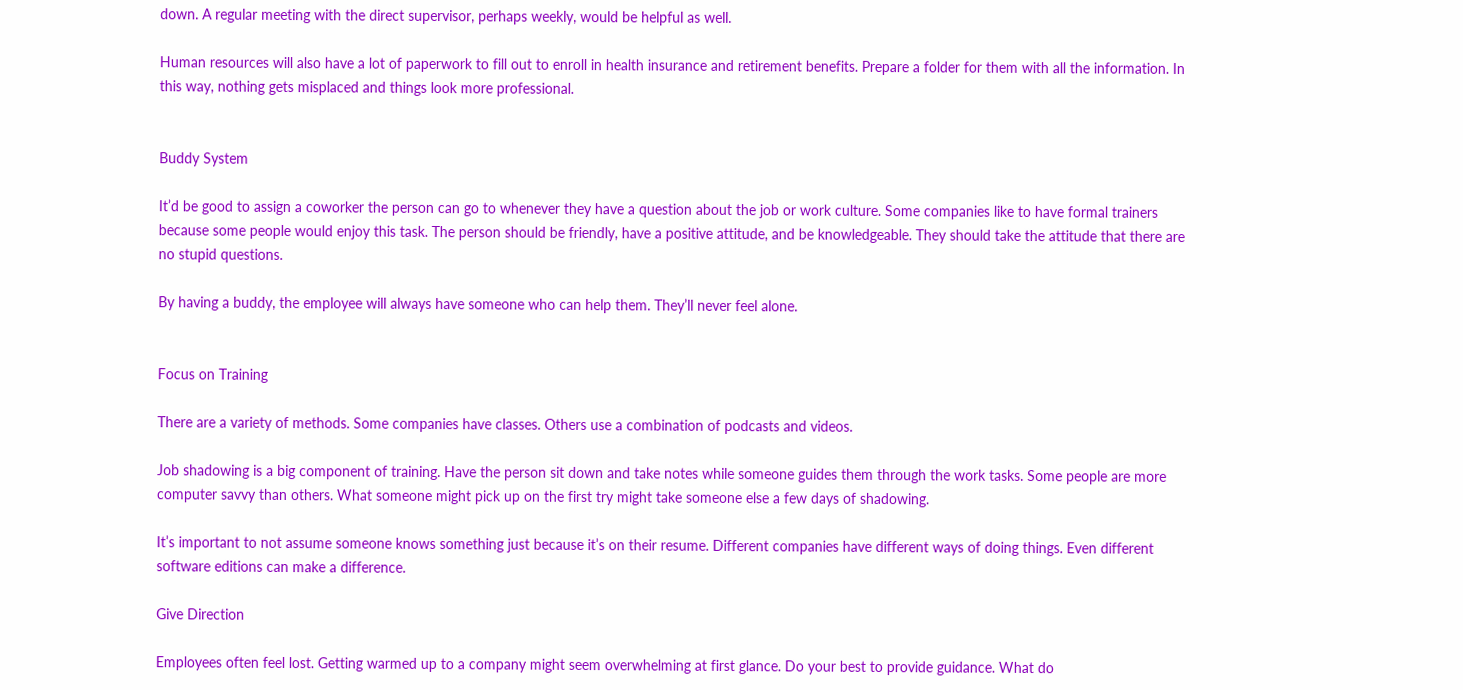down. A regular meeting with the direct supervisor, perhaps weekly, would be helpful as well.

Human resources will also have a lot of paperwork to fill out to enroll in health insurance and retirement benefits. Prepare a folder for them with all the information. In this way, nothing gets misplaced and things look more professional.


Buddy System

It’d be good to assign a coworker the person can go to whenever they have a question about the job or work culture. Some companies like to have formal trainers because some people would enjoy this task. The person should be friendly, have a positive attitude, and be knowledgeable. They should take the attitude that there are no stupid questions.

By having a buddy, the employee will always have someone who can help them. They’ll never feel alone.


Focus on Training

There are a variety of methods. Some companies have classes. Others use a combination of podcasts and videos.

Job shadowing is a big component of training. Have the person sit down and take notes while someone guides them through the work tasks. Some people are more computer savvy than others. What someone might pick up on the first try might take someone else a few days of shadowing.

It’s important to not assume someone knows something just because it’s on their resume. Different companies have different ways of doing things. Even different software editions can make a difference.

Give Direction

Employees often feel lost. Getting warmed up to a company might seem overwhelming at first glance. Do your best to provide guidance. What do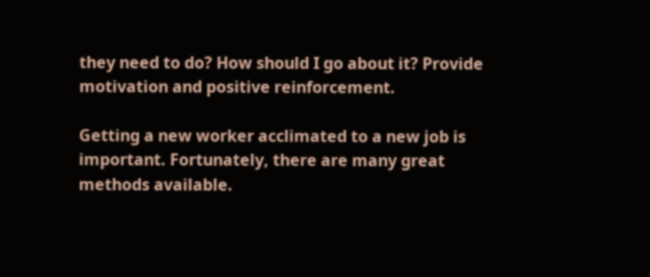they need to do? How should I go about it? Provide motivation and positive reinforcement.

Getting a new worker acclimated to a new job is important. Fortunately, there are many great methods available.